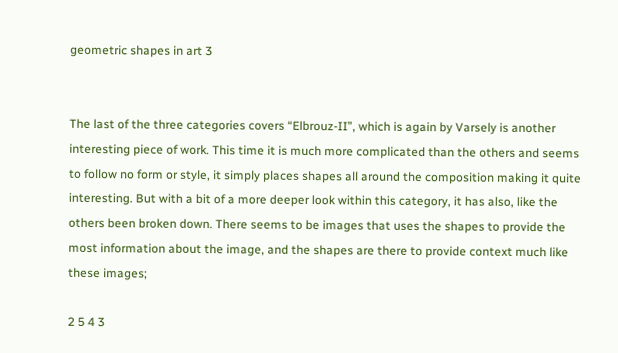geometric shapes in art 3


The last of the three categories covers “Elbrouz-II”, which is again by Varsely is another interesting piece of work. This time it is much more complicated than the others and seems to follow no form or style, it simply places shapes all around the composition making it quite interesting. But with a bit of a more deeper look within this category, it has also, like the others been broken down. There seems to be images that uses the shapes to provide the most information about the image, and the shapes are there to provide context much like these images;

2 5 4 3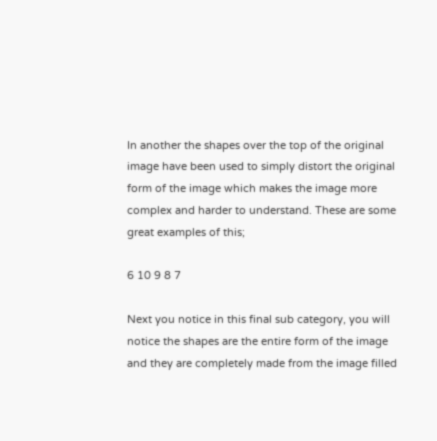In another the shapes over the top of the original image have been used to simply distort the original form of the image which makes the image more complex and harder to understand. These are some great examples of this;

6 10 9 8 7

Next you notice in this final sub category, you will notice the shapes are the entire form of the image and they are completely made from the image filled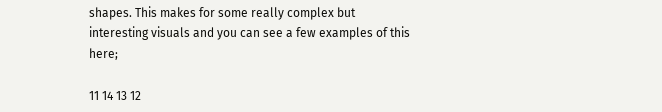shapes. This makes for some really complex but interesting visuals and you can see a few examples of this here;

11 14 13 12